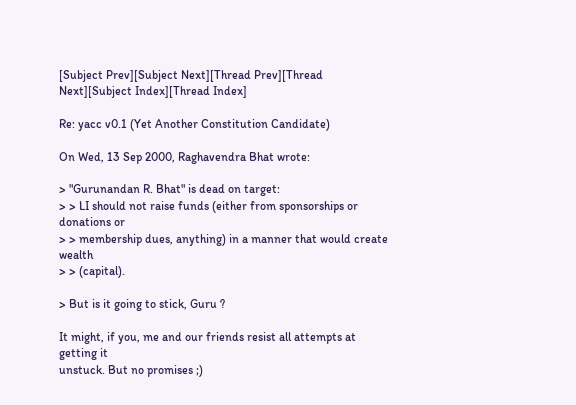[Subject Prev][Subject Next][Thread Prev][Thread Next][Subject Index][Thread Index]

Re: yacc v0.1 (Yet Another Constitution Candidate)

On Wed, 13 Sep 2000, Raghavendra Bhat wrote:

> "Gurunandan R. Bhat" is dead on target:
> > LI should not raise funds (either from sponsorships or donations or
> > membership dues, anything) in a manner that would create wealth
> > (capital).

> But is it going to stick, Guru ?

It might, if you, me and our friends resist all attempts at getting it
unstuck. But no promises ;)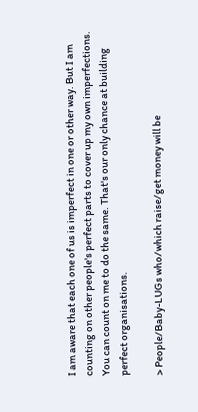I am aware that each one of us is imperfect in one or other way. But I am
counting on other people's perfect parts to cover up my own imperfections.
You can count on me to do the same. That's our only chance at building
perfect organisations.

> People/Baby-LUGs who/which raise/get money will be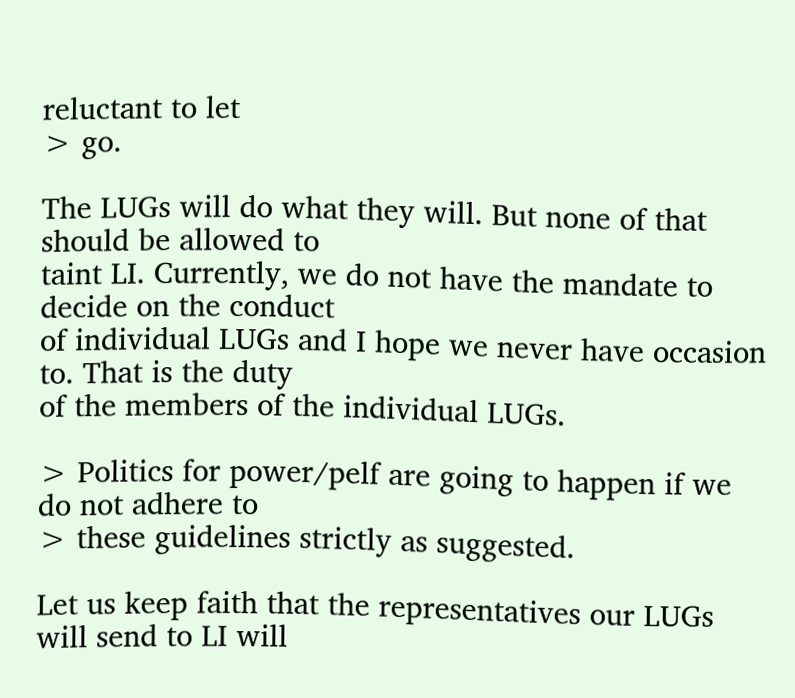reluctant to let
> go.

The LUGs will do what they will. But none of that should be allowed to
taint LI. Currently, we do not have the mandate to decide on the conduct
of individual LUGs and I hope we never have occasion to. That is the duty
of the members of the individual LUGs.

> Politics for power/pelf are going to happen if we do not adhere to
> these guidelines strictly as suggested.

Let us keep faith that the representatives our LUGs will send to LI will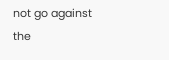not go against the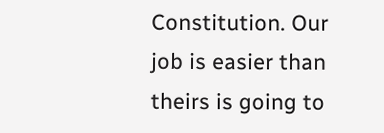Constitution. Our job is easier than theirs is going to